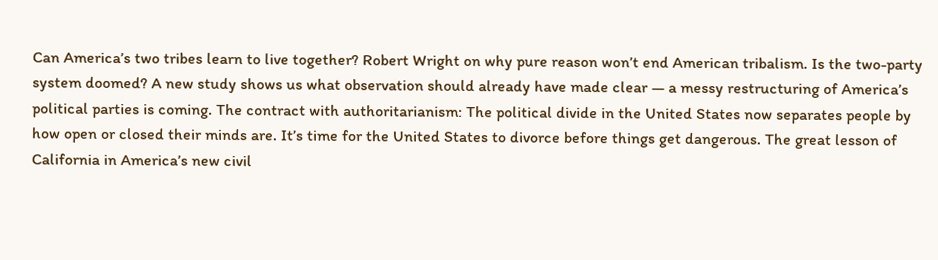Can America’s two tribes learn to live together? Robert Wright on why pure reason won’t end American tribalism. Is the two-party system doomed? A new study shows us what observation should already have made clear — a messy restructuring of America’s political parties is coming. The contract with authoritarianism: The political divide in the United States now separates people by how open or closed their minds are. It’s time for the United States to divorce before things get dangerous. The great lesson of California in America’s new civil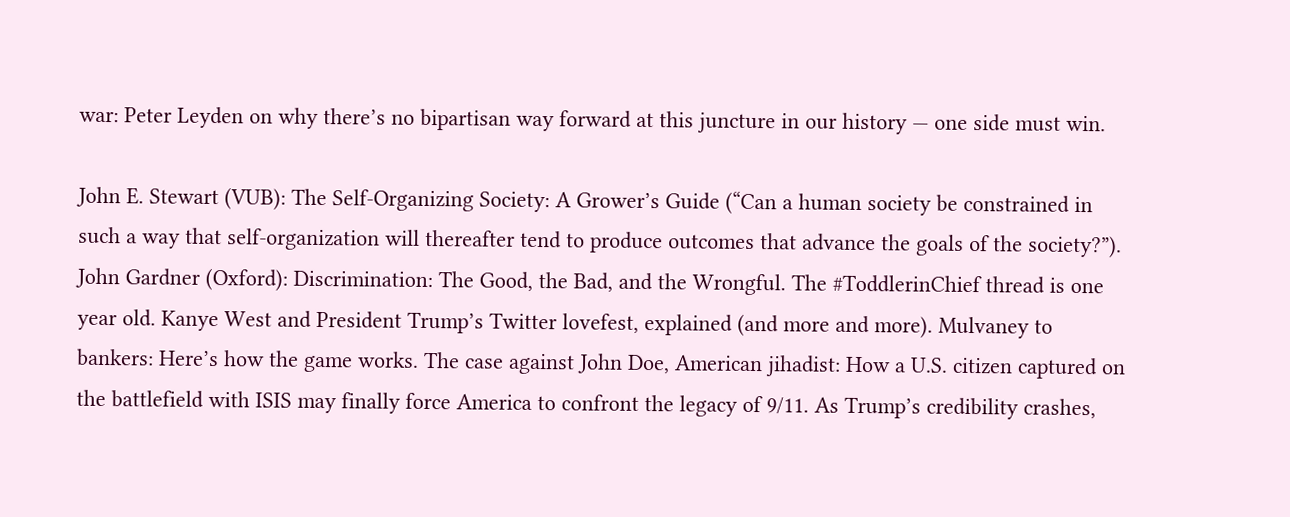war: Peter Leyden on why there’s no bipartisan way forward at this juncture in our history — one side must win.

John E. Stewart (VUB): The Self-Organizing Society: A Grower’s Guide (“Can a human society be constrained in such a way that self-organization will thereafter tend to produce outcomes that advance the goals of the society?”). John Gardner (Oxford): Discrimination: The Good, the Bad, and the Wrongful. The #ToddlerinChief thread is one year old. Kanye West and President Trump’s Twitter lovefest, explained (and more and more). Mulvaney to bankers: Here’s how the game works. The case against John Doe, American jihadist: How a U.S. citizen captured on the battlefield with ISIS may finally force America to confront the legacy of 9/11. As Trump’s credibility crashes,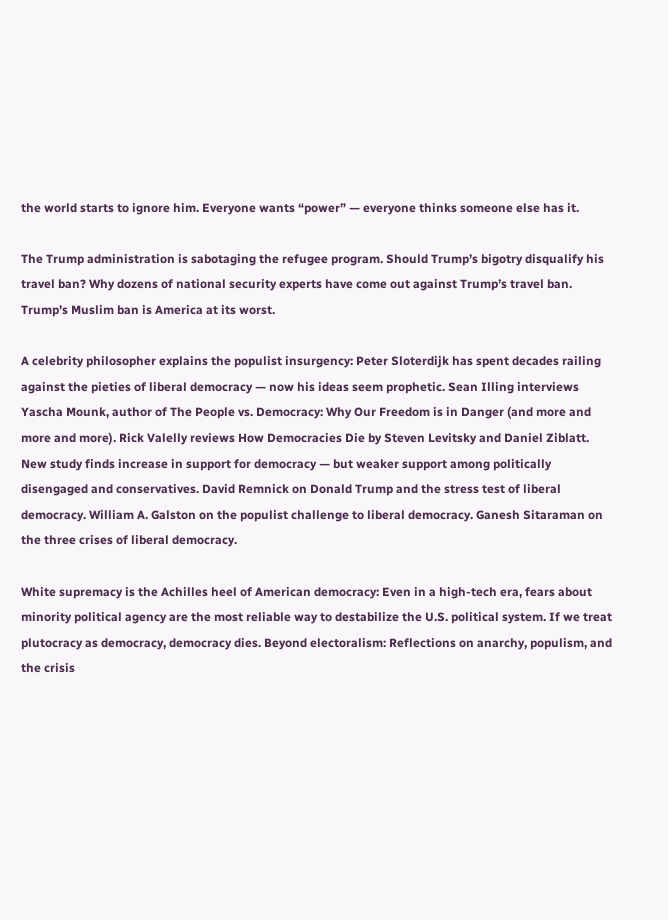the world starts to ignore him. Everyone wants “power” — everyone thinks someone else has it.

The Trump administration is sabotaging the refugee program. Should Trump’s bigotry disqualify his travel ban? Why dozens of national security experts have come out against Trump’s travel ban. Trump’s Muslim ban is America at its worst.

A celebrity philosopher explains the populist insurgency: Peter Sloterdijk has spent decades railing against the pieties of liberal democracy — now his ideas seem prophetic. Sean Illing interviews Yascha Mounk, author of The People vs. Democracy: Why Our Freedom is in Danger (and more and more and more). Rick Valelly reviews How Democracies Die by Steven Levitsky and Daniel Ziblatt. New study finds increase in support for democracy — but weaker support among politically disengaged and conservatives. David Remnick on Donald Trump and the stress test of liberal democracy. William A. Galston on the populist challenge to liberal democracy. Ganesh Sitaraman on the three crises of liberal democracy.

White supremacy is the Achilles heel of American democracy: Even in a high-tech era, fears about minority political agency are the most reliable way to destabilize the U.S. political system. If we treat plutocracy as democracy, democracy dies. Beyond electoralism: Reflections on anarchy, populism, and the crisis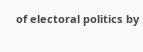of electoral politics by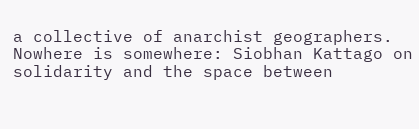a collective of anarchist geographers. Nowhere is somewhere: Siobhan Kattago on solidarity and the space between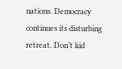nations. Democracy continues its disturbing retreat. Don’t kid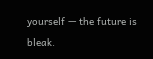yourself — the future is bleak.